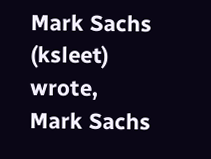Mark Sachs (ksleet) wrote,
Mark Sachs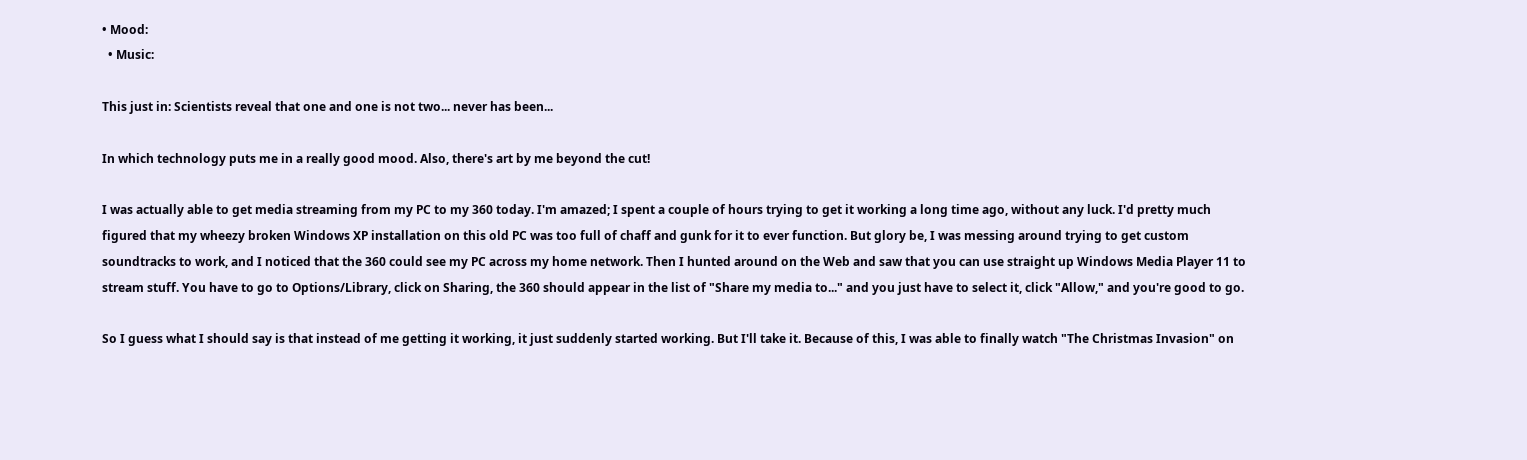• Mood:
  • Music:

This just in: Scientists reveal that one and one is not two... never has been...

In which technology puts me in a really good mood. Also, there's art by me beyond the cut!

I was actually able to get media streaming from my PC to my 360 today. I'm amazed; I spent a couple of hours trying to get it working a long time ago, without any luck. I'd pretty much figured that my wheezy broken Windows XP installation on this old PC was too full of chaff and gunk for it to ever function. But glory be, I was messing around trying to get custom soundtracks to work, and I noticed that the 360 could see my PC across my home network. Then I hunted around on the Web and saw that you can use straight up Windows Media Player 11 to stream stuff. You have to go to Options/Library, click on Sharing, the 360 should appear in the list of "Share my media to..." and you just have to select it, click "Allow," and you're good to go.

So I guess what I should say is that instead of me getting it working, it just suddenly started working. But I'll take it. Because of this, I was able to finally watch "The Christmas Invasion" on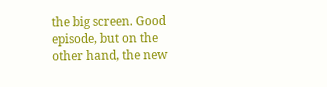the big screen. Good episode, but on the other hand, the new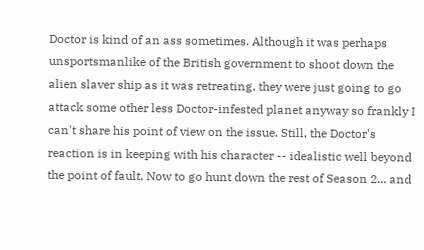Doctor is kind of an ass sometimes. Although it was perhaps unsportsmanlike of the British government to shoot down the alien slaver ship as it was retreating, they were just going to go attack some other less Doctor-infested planet anyway so frankly I can't share his point of view on the issue. Still, the Doctor's reaction is in keeping with his character -- idealistic well beyond the point of fault. Now to go hunt down the rest of Season 2... and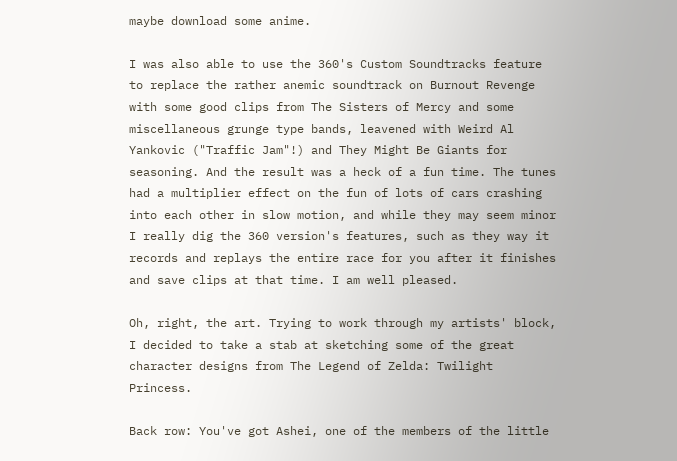maybe download some anime.

I was also able to use the 360's Custom Soundtracks feature to replace the rather anemic soundtrack on Burnout Revenge with some good clips from The Sisters of Mercy and some miscellaneous grunge type bands, leavened with Weird Al Yankovic ("Traffic Jam"!) and They Might Be Giants for seasoning. And the result was a heck of a fun time. The tunes had a multiplier effect on the fun of lots of cars crashing into each other in slow motion, and while they may seem minor I really dig the 360 version's features, such as they way it records and replays the entire race for you after it finishes and save clips at that time. I am well pleased.

Oh, right, the art. Trying to work through my artists' block, I decided to take a stab at sketching some of the great character designs from The Legend of Zelda: Twilight Princess.

Back row: You've got Ashei, one of the members of the little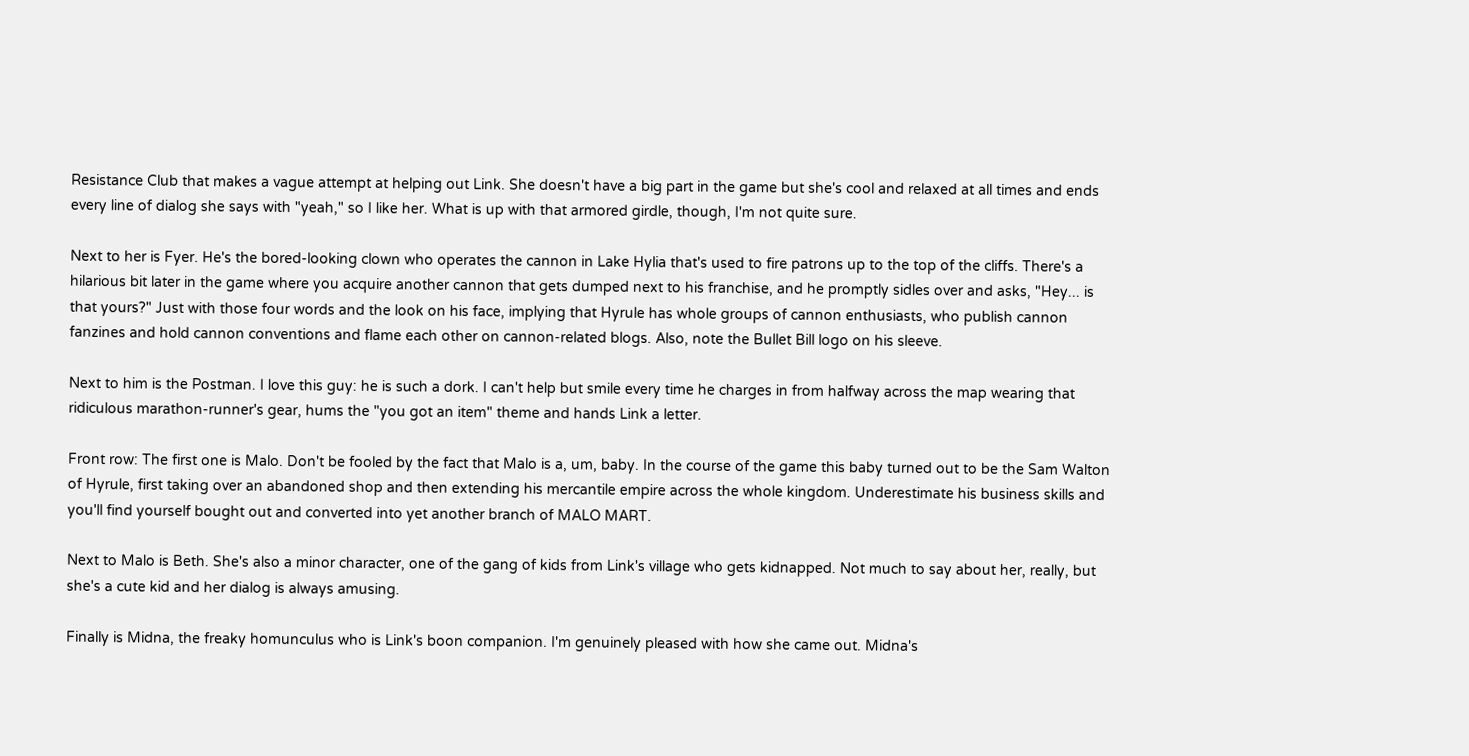Resistance Club that makes a vague attempt at helping out Link. She doesn't have a big part in the game but she's cool and relaxed at all times and ends every line of dialog she says with "yeah," so I like her. What is up with that armored girdle, though, I'm not quite sure.

Next to her is Fyer. He's the bored-looking clown who operates the cannon in Lake Hylia that's used to fire patrons up to the top of the cliffs. There's a hilarious bit later in the game where you acquire another cannon that gets dumped next to his franchise, and he promptly sidles over and asks, "Hey... is that yours?" Just with those four words and the look on his face, implying that Hyrule has whole groups of cannon enthusiasts, who publish cannon fanzines and hold cannon conventions and flame each other on cannon-related blogs. Also, note the Bullet Bill logo on his sleeve.

Next to him is the Postman. I love this guy: he is such a dork. I can't help but smile every time he charges in from halfway across the map wearing that ridiculous marathon-runner's gear, hums the "you got an item" theme and hands Link a letter.

Front row: The first one is Malo. Don't be fooled by the fact that Malo is a, um, baby. In the course of the game this baby turned out to be the Sam Walton of Hyrule, first taking over an abandoned shop and then extending his mercantile empire across the whole kingdom. Underestimate his business skills and you'll find yourself bought out and converted into yet another branch of MALO MART.

Next to Malo is Beth. She's also a minor character, one of the gang of kids from Link's village who gets kidnapped. Not much to say about her, really, but she's a cute kid and her dialog is always amusing.

Finally is Midna, the freaky homunculus who is Link's boon companion. I'm genuinely pleased with how she came out. Midna's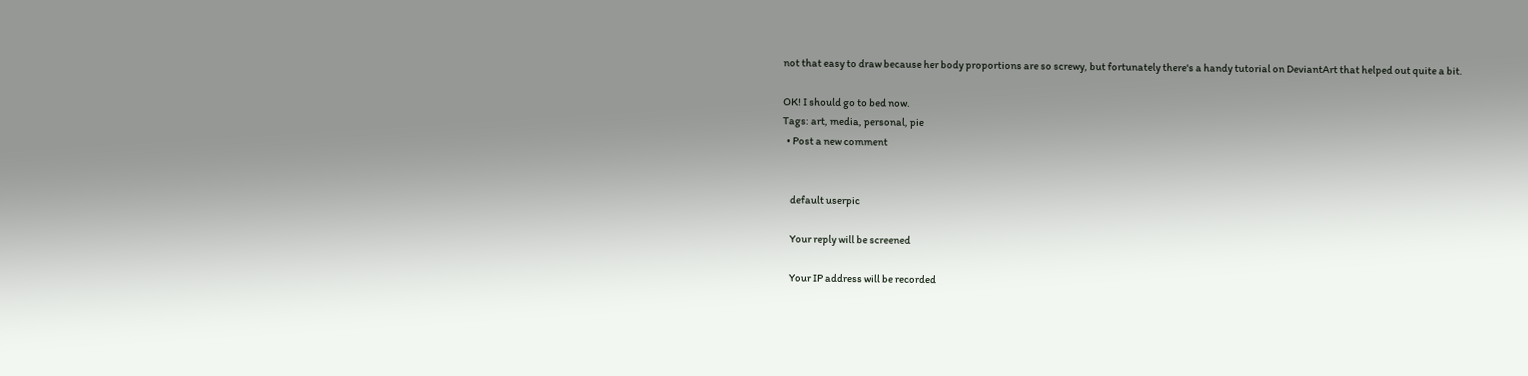not that easy to draw because her body proportions are so screwy, but fortunately there's a handy tutorial on DeviantArt that helped out quite a bit.

OK! I should go to bed now.
Tags: art, media, personal, pie
  • Post a new comment


    default userpic

    Your reply will be screened

    Your IP address will be recorded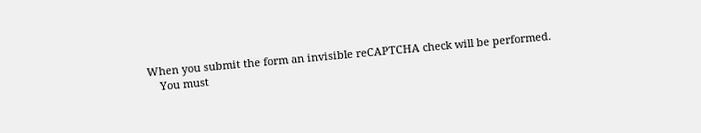When you submit the form an invisible reCAPTCHA check will be performed.
    You must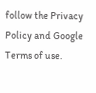follow the Privacy Policy and Google Terms of use.